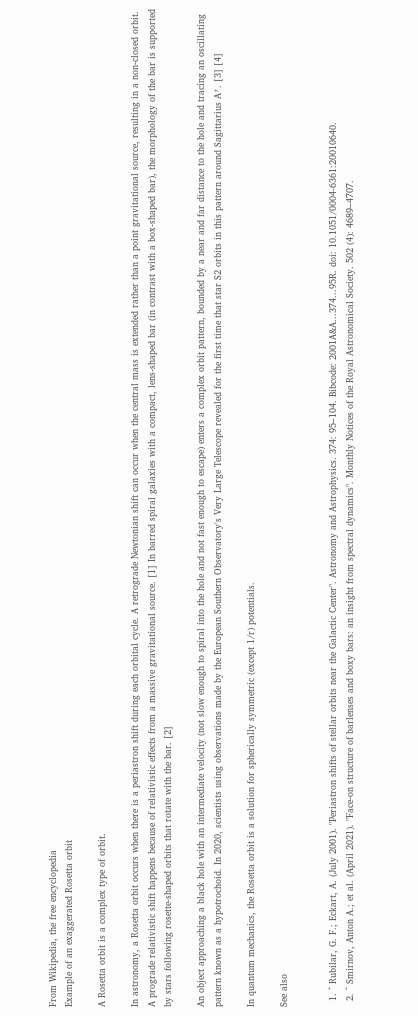From Wikipedia, the free encyclopedia
Example of an exaggerated Rosetta orbit

A Rosetta orbit is a complex type of orbit.

In astronomy, a Rosetta orbit occurs when there is a periastron shift during each orbital cycle. A retrograde Newtonian shift can occur when the central mass is extended rather than a point gravitational source, resulting in a non-closed orbit. A prograde relativistic shift happens because of relativistic effects from a massive gravitational source. [1] In barred spiral galaxies with a compact, lens-shaped bar (in contrast with a box-shaped bar), the morphology of the bar is supported by stars following rosette-shaped orbits that rotate with the bar. [2]

An object approaching a black hole with an intermediate velocity (not slow enough to spiral into the hole and not fast enough to escape) enters a complex orbit pattern, bounded by a near and far distance to the hole and tracing an oscillating pattern known as a hypotrochoid. In 2020, scientists using observations made by the European Southern Observatory's Very Large Telescope revealed for the first time that star S2 orbits in this pattern around Sagittarius A*. [3] [4]

In quantum mechanics, the Rosetta orbit is a solution for spherically symmetric (except 1/r) potentials.

See also


  1. ^ Rubilar, G. F.; Eckart, A. (July 2001). "Periastron shifts of stellar orbits near the Galactic Center". Astronomy and Astrophysics. 374: 95–104. Bibcode: 2001A&A...374...95R. doi: 10.1051/0004-6361:20010640.
  2. ^ Smirnov, Anton A.; et al. (April 2021). "Face-on structure of barlenses and boxy bars: an insight from spectral dynamics". Monthly Notices of the Royal Astronomical Society. 502 (4): 4689–4707.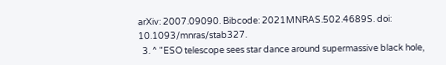arXiv: 2007.09090. Bibcode: 2021MNRAS.502.4689S. doi: 10.1093/mnras/stab327.
  3. ^ "ESO telescope sees star dance around supermassive black hole,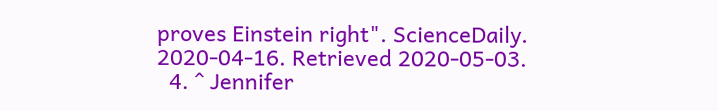proves Einstein right". ScienceDaily. 2020-04-16. Retrieved 2020-05-03.
  4. ^ Jennifer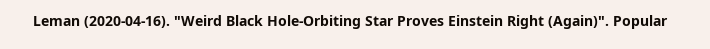Leman (2020-04-16). "Weird Black Hole-Orbiting Star Proves Einstein Right (Again)". Popular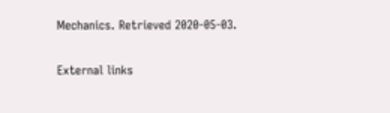Mechanics. Retrieved 2020-05-03.

External links